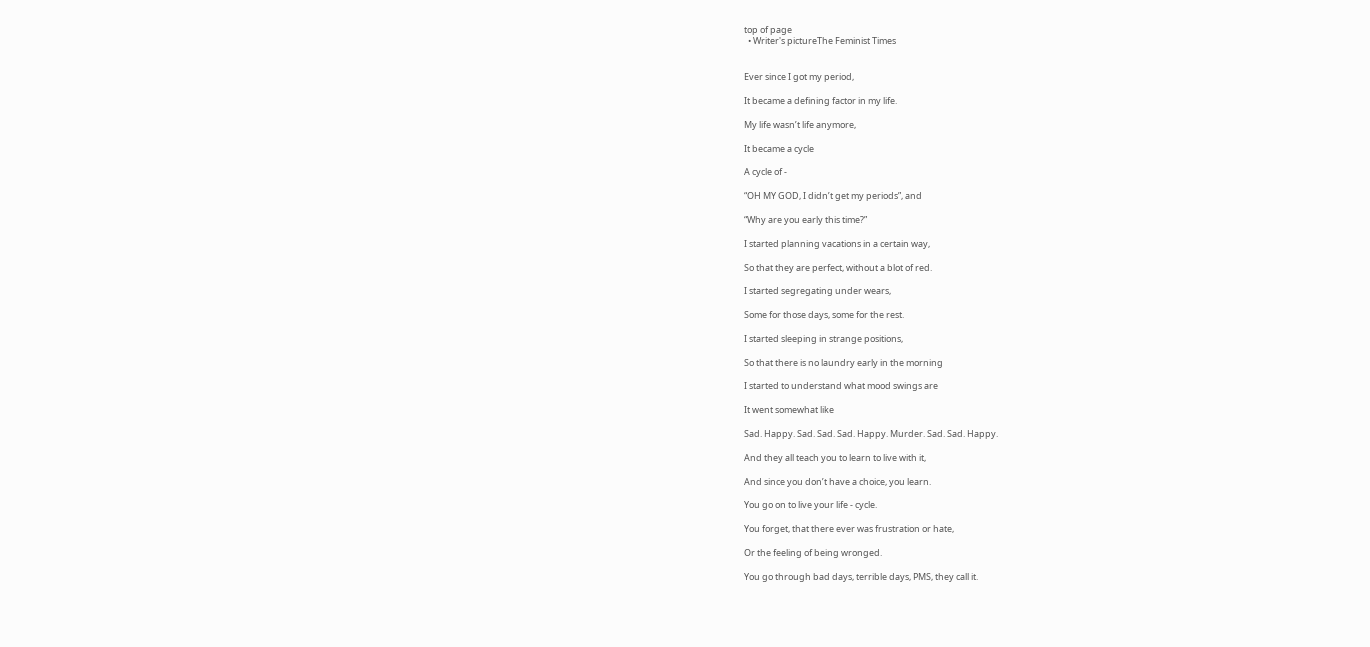top of page
  • Writer's pictureThe Feminist Times


Ever since I got my period,

It became a defining factor in my life.

My life wasn’t life anymore,

It became a cycle

A cycle of -

“OH MY GOD, I didn’t get my periods”, and

“Why are you early this time?”

I started planning vacations in a certain way,

So that they are perfect, without a blot of red.

I started segregating under wears,

Some for those days, some for the rest.

I started sleeping in strange positions,

So that there is no laundry early in the morning

I started to understand what mood swings are

It went somewhat like

Sad. Happy. Sad. Sad. Sad. Happy. Murder. Sad. Sad. Happy.

And they all teach you to learn to live with it,

And since you don’t have a choice, you learn.

You go on to live your life - cycle.

You forget, that there ever was frustration or hate,

Or the feeling of being wronged.

You go through bad days, terrible days, PMS, they call it.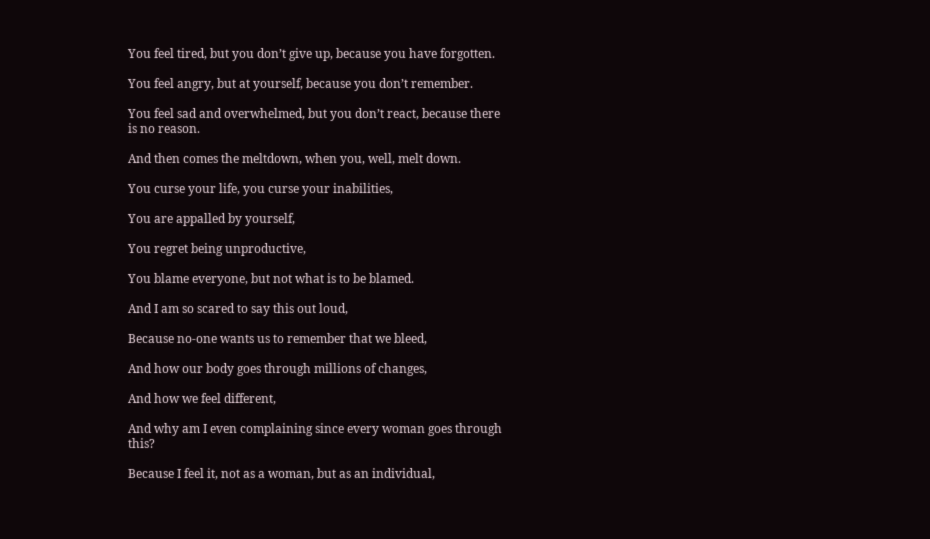You feel tired, but you don’t give up, because you have forgotten.

You feel angry, but at yourself, because you don’t remember.

You feel sad and overwhelmed, but you don’t react, because there is no reason.

And then comes the meltdown, when you, well, melt down.

You curse your life, you curse your inabilities,

You are appalled by yourself,

You regret being unproductive,

You blame everyone, but not what is to be blamed.

And I am so scared to say this out loud,

Because no-one wants us to remember that we bleed,

And how our body goes through millions of changes,

And how we feel different,

And why am I even complaining since every woman goes through this?

Because I feel it, not as a woman, but as an individual,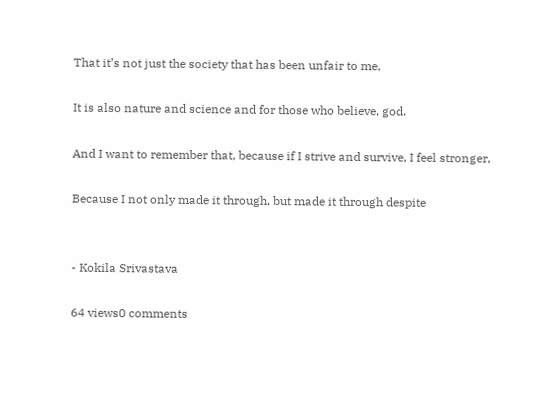That it’s not just the society that has been unfair to me,

It is also nature and science and for those who believe, god.

And I want to remember that, because if I strive and survive, I feel stronger,

Because I not only made it through, but made it through despite


- Kokila Srivastava

64 views0 comments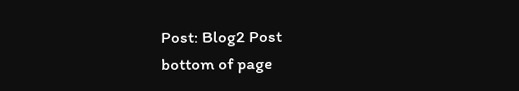Post: Blog2 Post
bottom of page